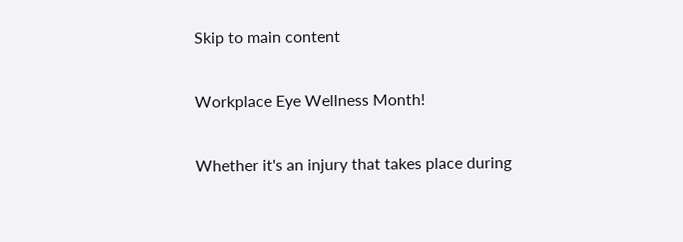Skip to main content

Workplace Eye Wellness Month!

Whether it's an injury that takes place during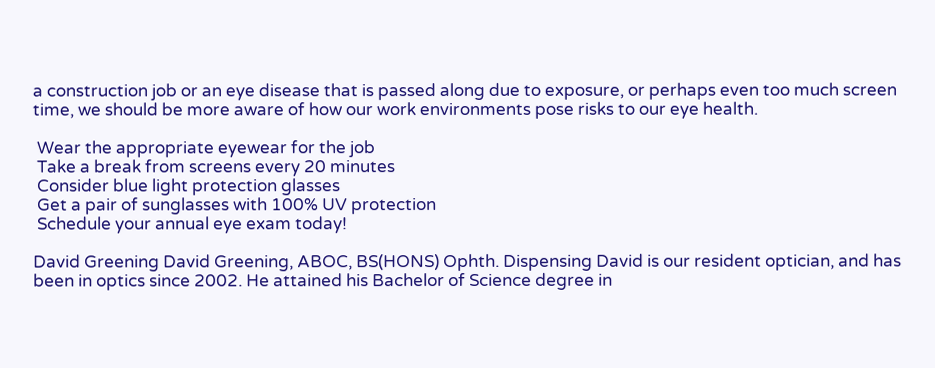a construction job or an eye disease that is passed along due to exposure, or perhaps even too much screen time, we should be more aware of how our work environments pose risks to our eye health.

 Wear the appropriate eyewear for the job
 Take a break from screens every 20 minutes
 Consider blue light protection glasses
 Get a pair of sunglasses with 100% UV protection
 Schedule your annual eye exam today!

David Greening David Greening, ABOC, BS(HONS) Ophth. Dispensing David is our resident optician, and has been in optics since 2002. He attained his Bachelor of Science degree in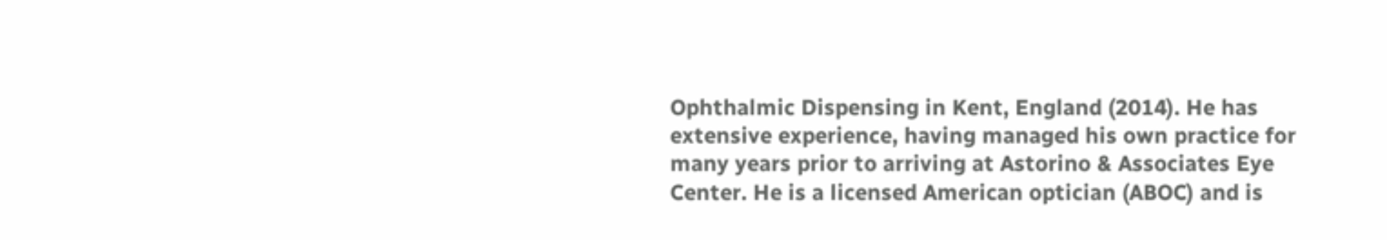Ophthalmic Dispensing in Kent, England (2014). He has extensive experience, having managed his own practice for many years prior to arriving at Astorino & Associates Eye Center. He is a licensed American optician (ABOC) and is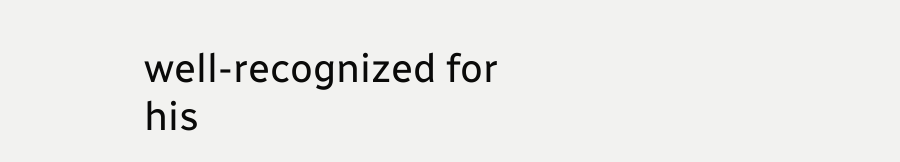well-recognized for his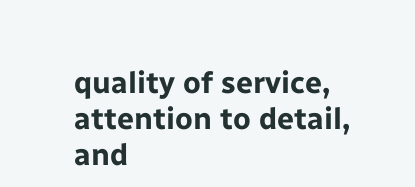quality of service, attention to detail, and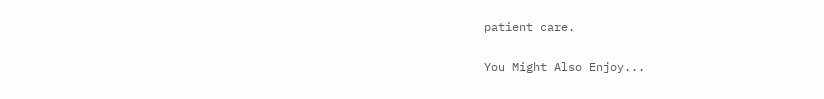patient care.

You Might Also Enjoy...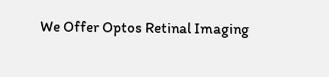We Offer Optos Retinal Imaging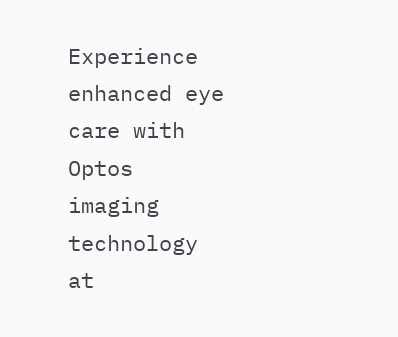Experience enhanced eye care with Optos imaging technology at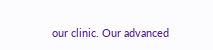our clinic. Our advanced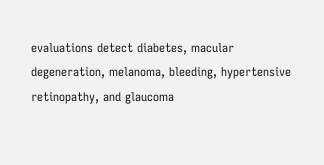evaluations detect diabetes, macular degeneration, melanoma, bleeding, hypertensive retinopathy, and glaucoma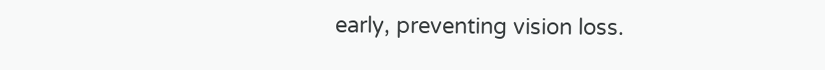early, preventing vision loss.